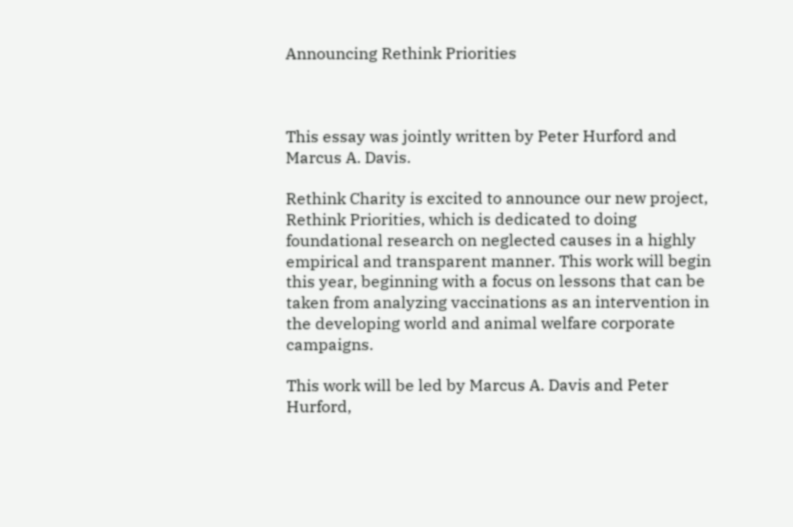Announcing Rethink Priorities



This essay was jointly written by Peter Hurford and Marcus A. Davis.

Rethink Charity is excited to announce our new project, Rethink Priorities, which is dedicated to doing foundational research on neglected causes in a highly empirical and transparent manner. This work will begin this year, beginning with a focus on lessons that can be taken from analyzing vaccinations as an intervention in the developing world and animal welfare corporate campaigns.

This work will be led by Marcus A. Davis and Peter Hurford,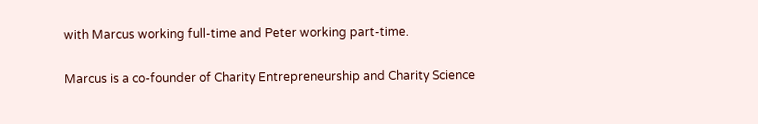with Marcus working full-time and Peter working part-time.

Marcus is a co-founder of Charity Entrepreneurship and Charity Science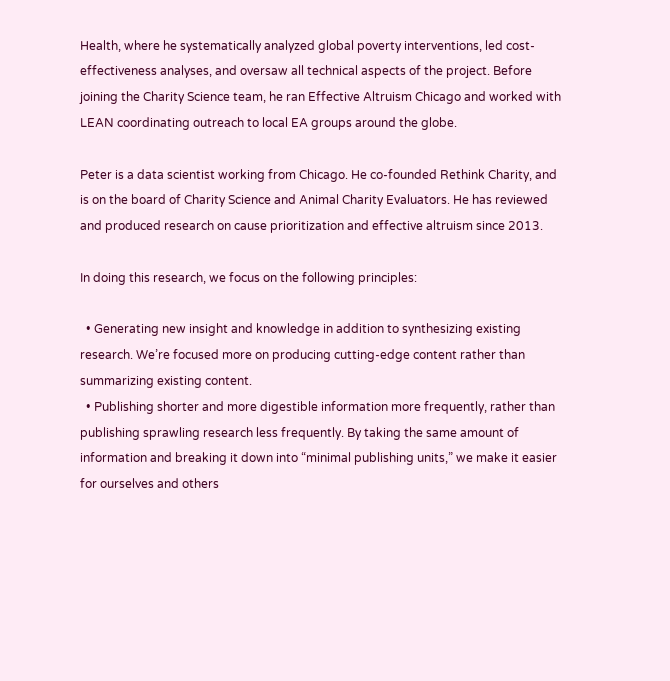Health, where he systematically analyzed global poverty interventions, led cost-effectiveness analyses, and oversaw all technical aspects of the project. Before joining the Charity Science team, he ran Effective Altruism Chicago and worked with LEAN coordinating outreach to local EA groups around the globe.

Peter is a data scientist working from Chicago. He co-founded Rethink Charity, and is on the board of Charity Science and Animal Charity Evaluators. He has reviewed and produced research on cause prioritization and effective altruism since 2013.

In doing this research, we focus on the following principles:

  • Generating new insight and knowledge in addition to synthesizing existing research. We’re focused more on producing cutting-edge content rather than summarizing existing content.
  • Publishing shorter and more digestible information more frequently, rather than publishing sprawling research less frequently. By taking the same amount of information and breaking it down into “minimal publishing units,” we make it easier for ourselves and others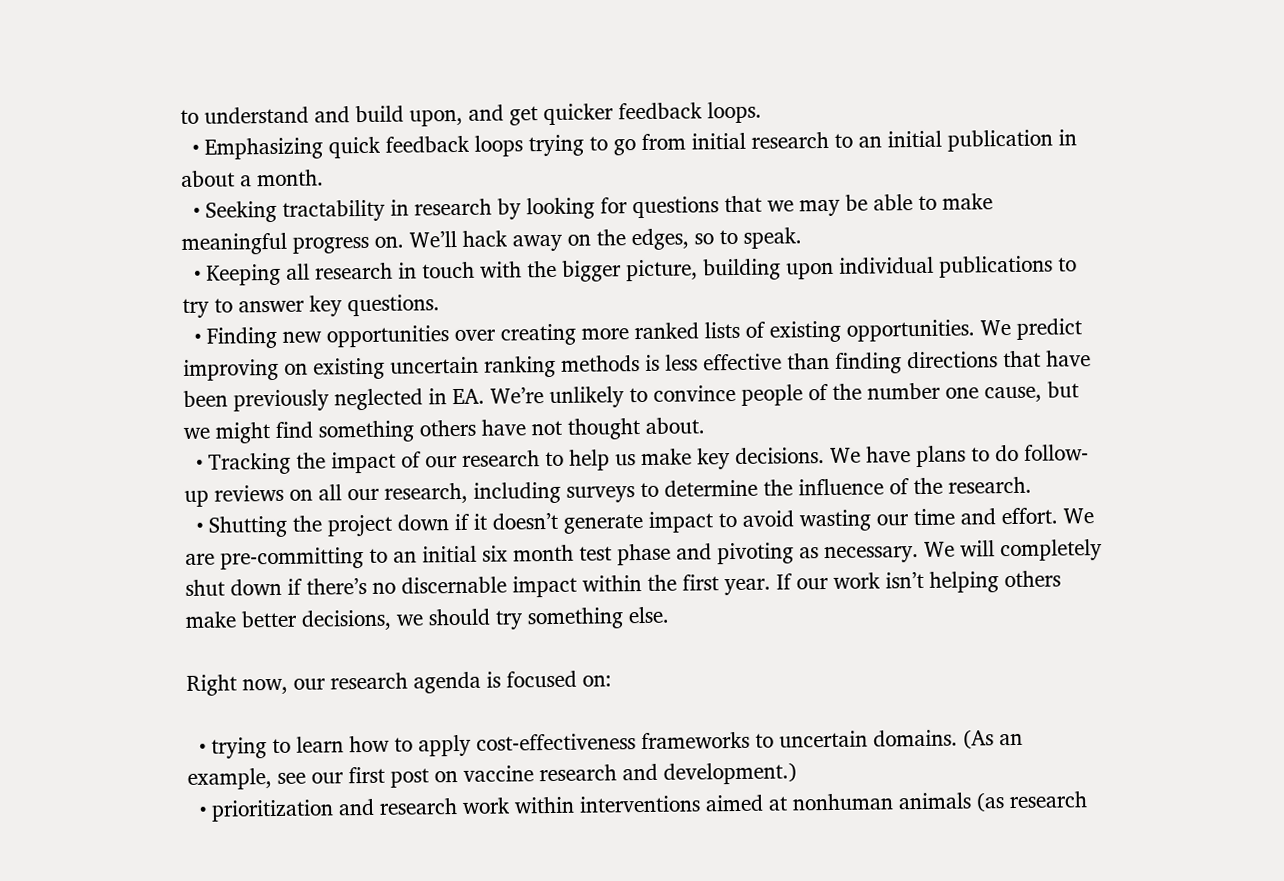to understand and build upon, and get quicker feedback loops.
  • Emphasizing quick feedback loops trying to go from initial research to an initial publication in about a month.
  • Seeking tractability in research by looking for questions that we may be able to make meaningful progress on. We’ll hack away on the edges, so to speak.
  • Keeping all research in touch with the bigger picture, building upon individual publications to try to answer key questions.
  • Finding new opportunities over creating more ranked lists of existing opportunities. We predict improving on existing uncertain ranking methods is less effective than finding directions that have been previously neglected in EA. We’re unlikely to convince people of the number one cause, but we might find something others have not thought about.
  • Tracking the impact of our research to help us make key decisions. We have plans to do follow-up reviews on all our research, including surveys to determine the influence of the research.
  • Shutting the project down if it doesn’t generate impact to avoid wasting our time and effort. We are pre-committing to an initial six month test phase and pivoting as necessary. We will completely shut down if there’s no discernable impact within the first year. If our work isn’t helping others make better decisions, we should try something else.

Right now, our research agenda is focused on:

  • trying to learn how to apply cost-effectiveness frameworks to uncertain domains. (As an example, see our first post on vaccine research and development.)
  • prioritization and research work within interventions aimed at nonhuman animals (as research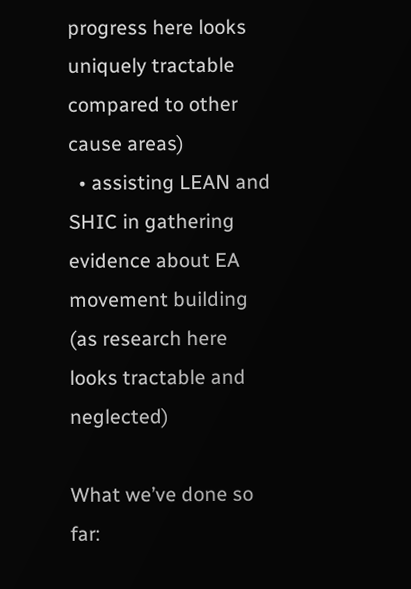progress here looks uniquely tractable compared to other cause areas)
  • assisting LEAN and SHIC in gathering evidence about EA movement building (as research here looks tractable and neglected)

What we’ve done so far: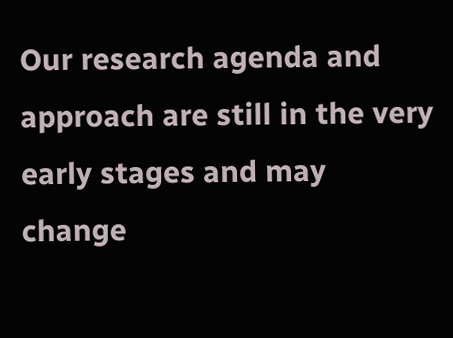Our research agenda and approach are still in the very early stages and may change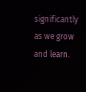significantly as we grow and learn.